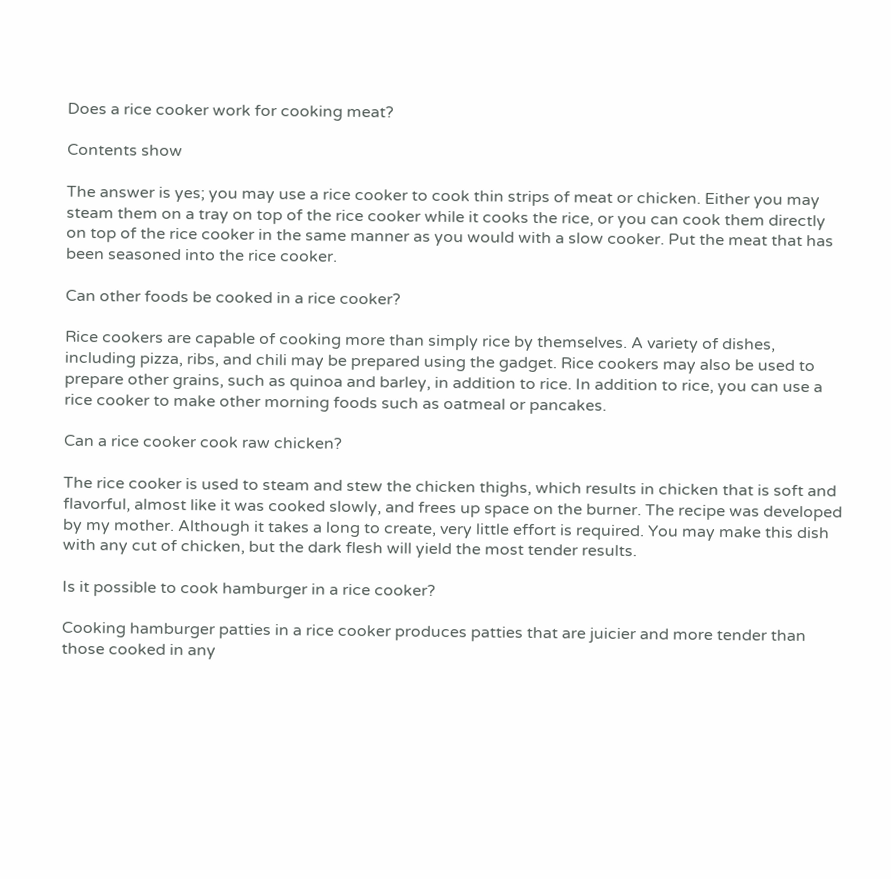Does a rice cooker work for cooking meat?

Contents show

The answer is yes; you may use a rice cooker to cook thin strips of meat or chicken. Either you may steam them on a tray on top of the rice cooker while it cooks the rice, or you can cook them directly on top of the rice cooker in the same manner as you would with a slow cooker. Put the meat that has been seasoned into the rice cooker.

Can other foods be cooked in a rice cooker?

Rice cookers are capable of cooking more than simply rice by themselves. A variety of dishes, including pizza, ribs, and chili may be prepared using the gadget. Rice cookers may also be used to prepare other grains, such as quinoa and barley, in addition to rice. In addition to rice, you can use a rice cooker to make other morning foods such as oatmeal or pancakes.

Can a rice cooker cook raw chicken?

The rice cooker is used to steam and stew the chicken thighs, which results in chicken that is soft and flavorful, almost like it was cooked slowly, and frees up space on the burner. The recipe was developed by my mother. Although it takes a long to create, very little effort is required. You may make this dish with any cut of chicken, but the dark flesh will yield the most tender results.

Is it possible to cook hamburger in a rice cooker?

Cooking hamburger patties in a rice cooker produces patties that are juicier and more tender than those cooked in any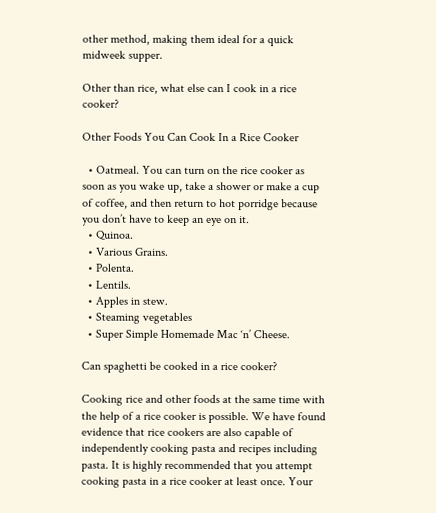other method, making them ideal for a quick midweek supper.

Other than rice, what else can I cook in a rice cooker?

Other Foods You Can Cook In a Rice Cooker

  • Oatmeal. You can turn on the rice cooker as soon as you wake up, take a shower or make a cup of coffee, and then return to hot porridge because you don’t have to keep an eye on it.
  • Quinoa.
  • Various Grains.
  • Polenta.
  • Lentils.
  • Apples in stew.
  • Steaming vegetables
  • Super Simple Homemade Mac ‘n’ Cheese.

Can spaghetti be cooked in a rice cooker?

Cooking rice and other foods at the same time with the help of a rice cooker is possible. We have found evidence that rice cookers are also capable of independently cooking pasta and recipes including pasta. It is highly recommended that you attempt cooking pasta in a rice cooker at least once. Your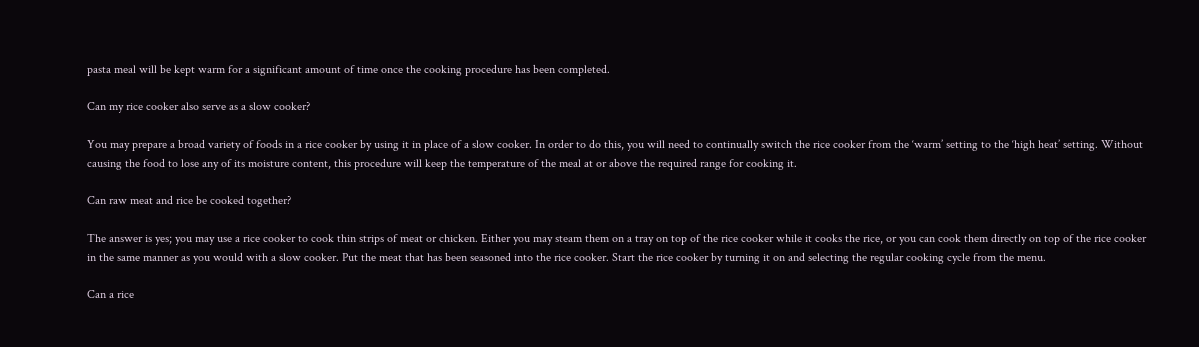pasta meal will be kept warm for a significant amount of time once the cooking procedure has been completed.

Can my rice cooker also serve as a slow cooker?

You may prepare a broad variety of foods in a rice cooker by using it in place of a slow cooker. In order to do this, you will need to continually switch the rice cooker from the ‘warm’ setting to the ‘high heat’ setting. Without causing the food to lose any of its moisture content, this procedure will keep the temperature of the meal at or above the required range for cooking it.

Can raw meat and rice be cooked together?

The answer is yes; you may use a rice cooker to cook thin strips of meat or chicken. Either you may steam them on a tray on top of the rice cooker while it cooks the rice, or you can cook them directly on top of the rice cooker in the same manner as you would with a slow cooker. Put the meat that has been seasoned into the rice cooker. Start the rice cooker by turning it on and selecting the regular cooking cycle from the menu.

Can a rice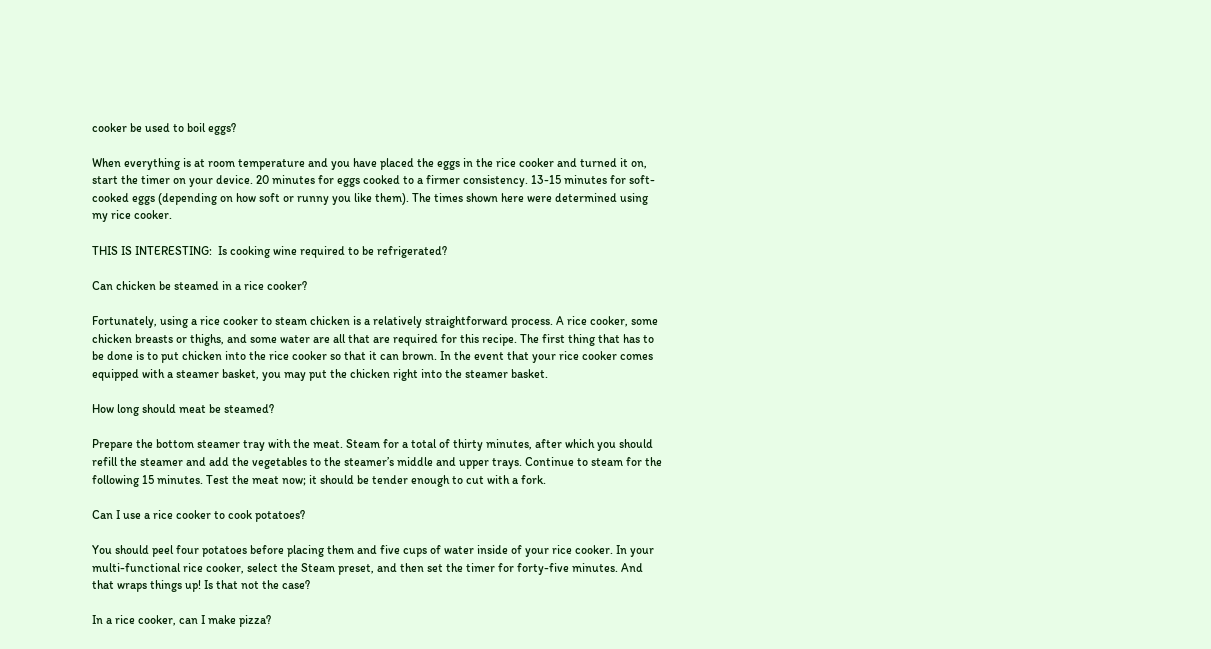cooker be used to boil eggs?

When everything is at room temperature and you have placed the eggs in the rice cooker and turned it on, start the timer on your device. 20 minutes for eggs cooked to a firmer consistency. 13-15 minutes for soft-cooked eggs (depending on how soft or runny you like them). The times shown here were determined using my rice cooker.

THIS IS INTERESTING:  Is cooking wine required to be refrigerated?

Can chicken be steamed in a rice cooker?

Fortunately, using a rice cooker to steam chicken is a relatively straightforward process. A rice cooker, some chicken breasts or thighs, and some water are all that are required for this recipe. The first thing that has to be done is to put chicken into the rice cooker so that it can brown. In the event that your rice cooker comes equipped with a steamer basket, you may put the chicken right into the steamer basket.

How long should meat be steamed?

Prepare the bottom steamer tray with the meat. Steam for a total of thirty minutes, after which you should refill the steamer and add the vegetables to the steamer’s middle and upper trays. Continue to steam for the following 15 minutes. Test the meat now; it should be tender enough to cut with a fork.

Can I use a rice cooker to cook potatoes?

You should peel four potatoes before placing them and five cups of water inside of your rice cooker. In your multi-functional rice cooker, select the Steam preset, and then set the timer for forty-five minutes. And that wraps things up! Is that not the case?

In a rice cooker, can I make pizza?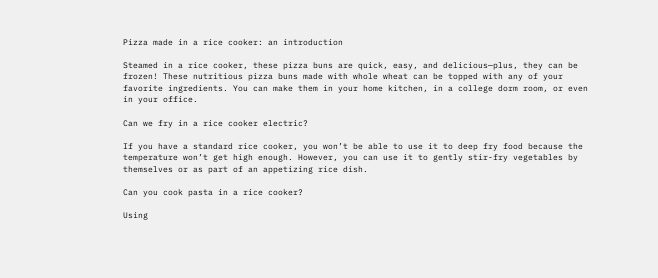Pizza made in a rice cooker: an introduction

Steamed in a rice cooker, these pizza buns are quick, easy, and delicious—plus, they can be frozen! These nutritious pizza buns made with whole wheat can be topped with any of your favorite ingredients. You can make them in your home kitchen, in a college dorm room, or even in your office.

Can we fry in a rice cooker electric?

If you have a standard rice cooker, you won’t be able to use it to deep fry food because the temperature won’t get high enough. However, you can use it to gently stir-fry vegetables by themselves or as part of an appetizing rice dish.

Can you cook pasta in a rice cooker?

Using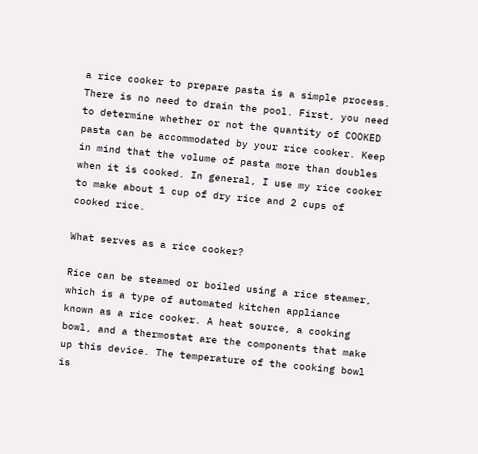a rice cooker to prepare pasta is a simple process. There is no need to drain the pool. First, you need to determine whether or not the quantity of COOKED pasta can be accommodated by your rice cooker. Keep in mind that the volume of pasta more than doubles when it is cooked. In general, I use my rice cooker to make about 1 cup of dry rice and 2 cups of cooked rice.

What serves as a rice cooker?

Rice can be steamed or boiled using a rice steamer, which is a type of automated kitchen appliance known as a rice cooker. A heat source, a cooking bowl, and a thermostat are the components that make up this device. The temperature of the cooking bowl is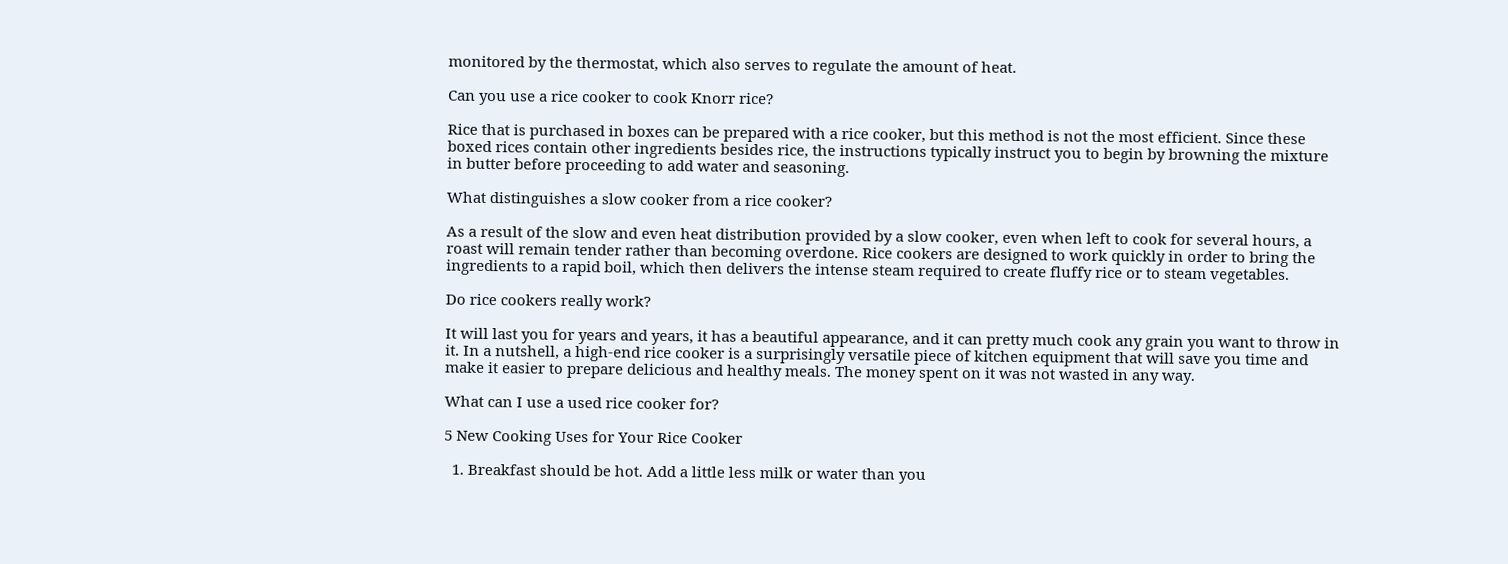monitored by the thermostat, which also serves to regulate the amount of heat.

Can you use a rice cooker to cook Knorr rice?

Rice that is purchased in boxes can be prepared with a rice cooker, but this method is not the most efficient. Since these boxed rices contain other ingredients besides rice, the instructions typically instruct you to begin by browning the mixture in butter before proceeding to add water and seasoning.

What distinguishes a slow cooker from a rice cooker?

As a result of the slow and even heat distribution provided by a slow cooker, even when left to cook for several hours, a roast will remain tender rather than becoming overdone. Rice cookers are designed to work quickly in order to bring the ingredients to a rapid boil, which then delivers the intense steam required to create fluffy rice or to steam vegetables.

Do rice cookers really work?

It will last you for years and years, it has a beautiful appearance, and it can pretty much cook any grain you want to throw in it. In a nutshell, a high-end rice cooker is a surprisingly versatile piece of kitchen equipment that will save you time and make it easier to prepare delicious and healthy meals. The money spent on it was not wasted in any way.

What can I use a used rice cooker for?

5 New Cooking Uses for Your Rice Cooker

  1. Breakfast should be hot. Add a little less milk or water than you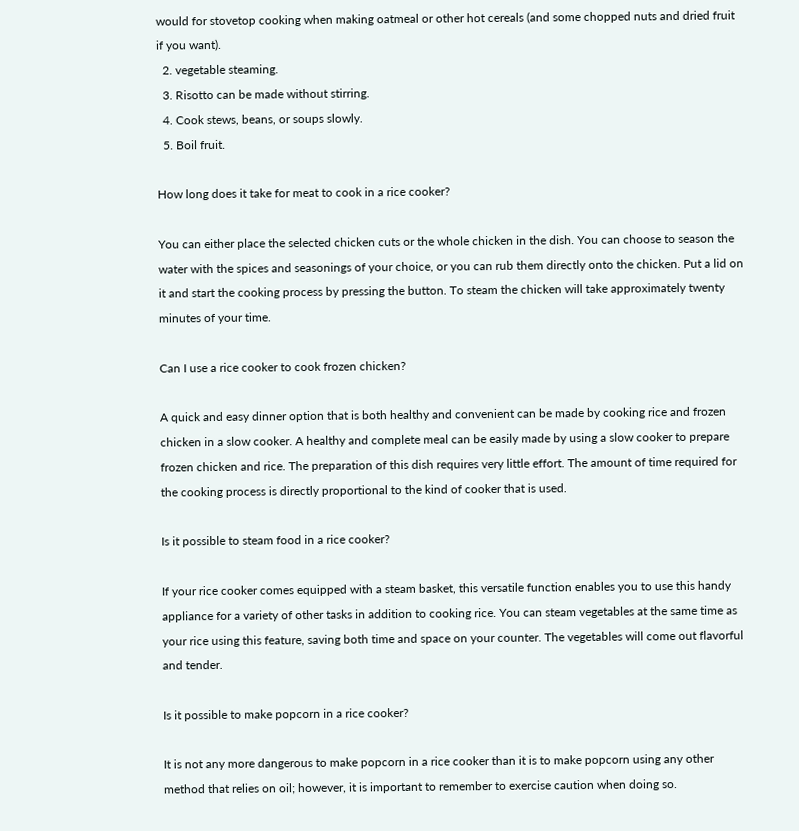would for stovetop cooking when making oatmeal or other hot cereals (and some chopped nuts and dried fruit if you want).
  2. vegetable steaming.
  3. Risotto can be made without stirring.
  4. Cook stews, beans, or soups slowly.
  5. Boil fruit.

How long does it take for meat to cook in a rice cooker?

You can either place the selected chicken cuts or the whole chicken in the dish. You can choose to season the water with the spices and seasonings of your choice, or you can rub them directly onto the chicken. Put a lid on it and start the cooking process by pressing the button. To steam the chicken will take approximately twenty minutes of your time.

Can I use a rice cooker to cook frozen chicken?

A quick and easy dinner option that is both healthy and convenient can be made by cooking rice and frozen chicken in a slow cooker. A healthy and complete meal can be easily made by using a slow cooker to prepare frozen chicken and rice. The preparation of this dish requires very little effort. The amount of time required for the cooking process is directly proportional to the kind of cooker that is used.

Is it possible to steam food in a rice cooker?

If your rice cooker comes equipped with a steam basket, this versatile function enables you to use this handy appliance for a variety of other tasks in addition to cooking rice. You can steam vegetables at the same time as your rice using this feature, saving both time and space on your counter. The vegetables will come out flavorful and tender.

Is it possible to make popcorn in a rice cooker?

It is not any more dangerous to make popcorn in a rice cooker than it is to make popcorn using any other method that relies on oil; however, it is important to remember to exercise caution when doing so.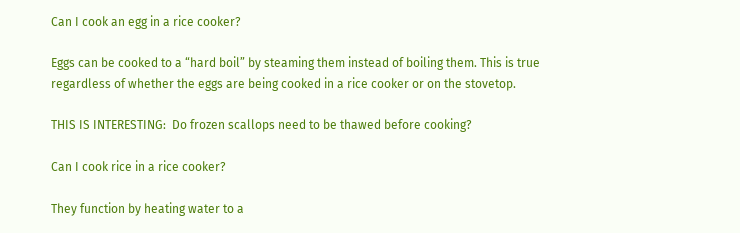Can I cook an egg in a rice cooker?

Eggs can be cooked to a “hard boil” by steaming them instead of boiling them. This is true regardless of whether the eggs are being cooked in a rice cooker or on the stovetop.

THIS IS INTERESTING:  Do frozen scallops need to be thawed before cooking?

Can I cook rice in a rice cooker?

They function by heating water to a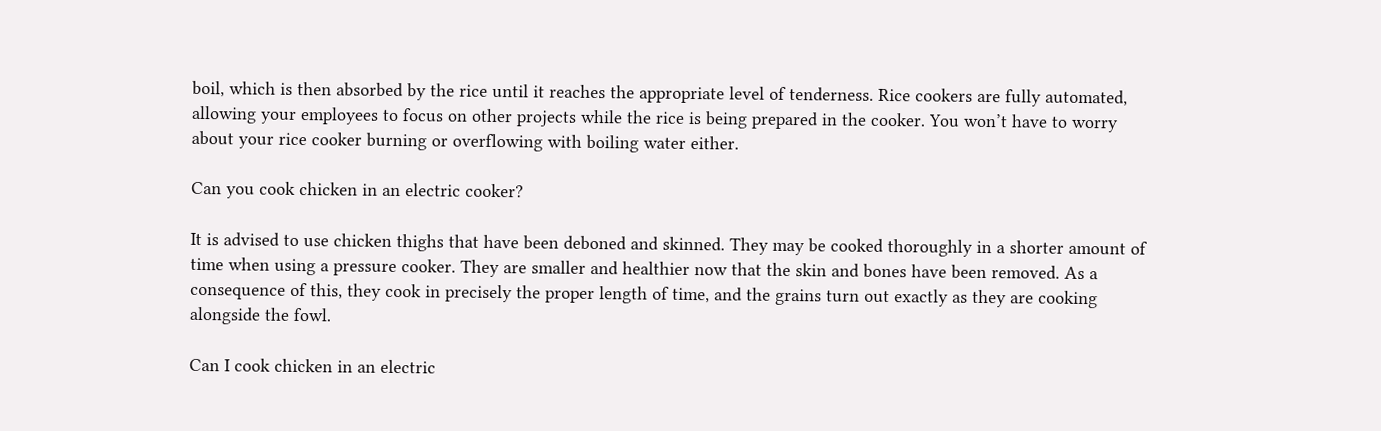boil, which is then absorbed by the rice until it reaches the appropriate level of tenderness. Rice cookers are fully automated, allowing your employees to focus on other projects while the rice is being prepared in the cooker. You won’t have to worry about your rice cooker burning or overflowing with boiling water either.

Can you cook chicken in an electric cooker?

It is advised to use chicken thighs that have been deboned and skinned. They may be cooked thoroughly in a shorter amount of time when using a pressure cooker. They are smaller and healthier now that the skin and bones have been removed. As a consequence of this, they cook in precisely the proper length of time, and the grains turn out exactly as they are cooking alongside the fowl.

Can I cook chicken in an electric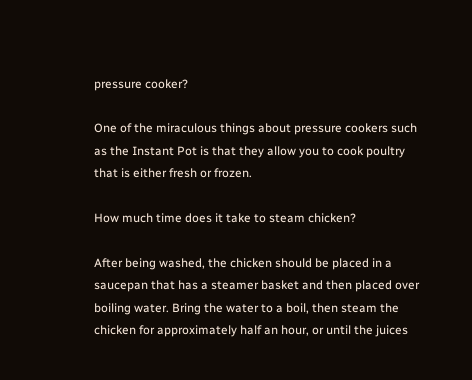pressure cooker?

One of the miraculous things about pressure cookers such as the Instant Pot is that they allow you to cook poultry that is either fresh or frozen.

How much time does it take to steam chicken?

After being washed, the chicken should be placed in a saucepan that has a steamer basket and then placed over boiling water. Bring the water to a boil, then steam the chicken for approximately half an hour, or until the juices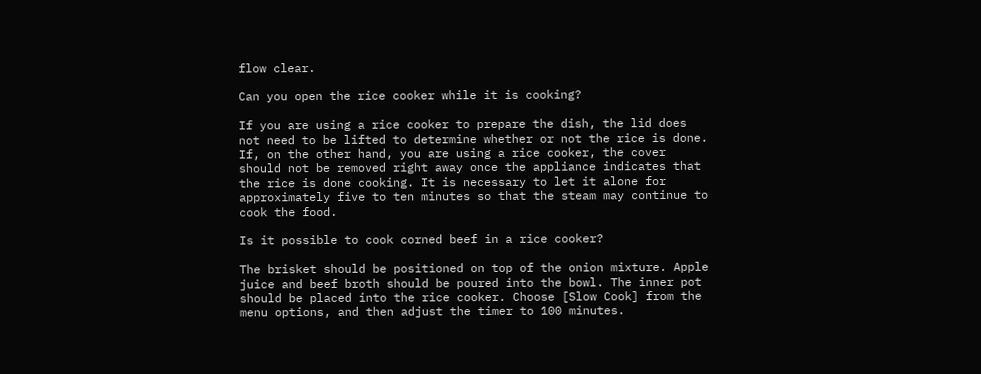flow clear.

Can you open the rice cooker while it is cooking?

If you are using a rice cooker to prepare the dish, the lid does not need to be lifted to determine whether or not the rice is done. If, on the other hand, you are using a rice cooker, the cover should not be removed right away once the appliance indicates that the rice is done cooking. It is necessary to let it alone for approximately five to ten minutes so that the steam may continue to cook the food.

Is it possible to cook corned beef in a rice cooker?

The brisket should be positioned on top of the onion mixture. Apple juice and beef broth should be poured into the bowl. The inner pot should be placed into the rice cooker. Choose [Slow Cook] from the menu options, and then adjust the timer to 100 minutes.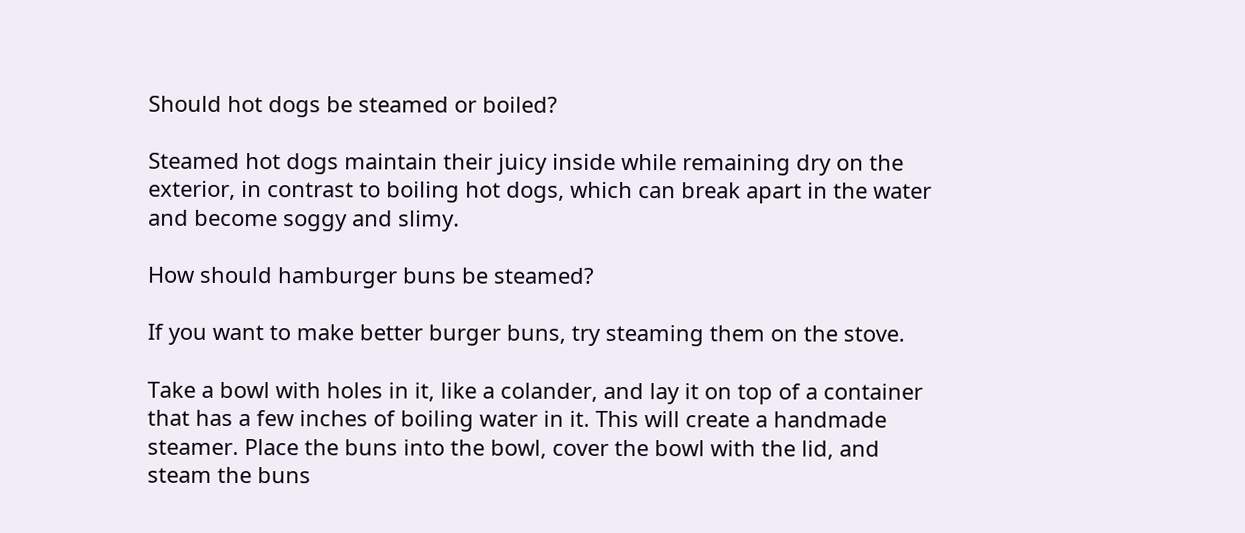Should hot dogs be steamed or boiled?

Steamed hot dogs maintain their juicy inside while remaining dry on the exterior, in contrast to boiling hot dogs, which can break apart in the water and become soggy and slimy.

How should hamburger buns be steamed?

If you want to make better burger buns, try steaming them on the stove.

Take a bowl with holes in it, like a colander, and lay it on top of a container that has a few inches of boiling water in it. This will create a handmade steamer. Place the buns into the bowl, cover the bowl with the lid, and steam the buns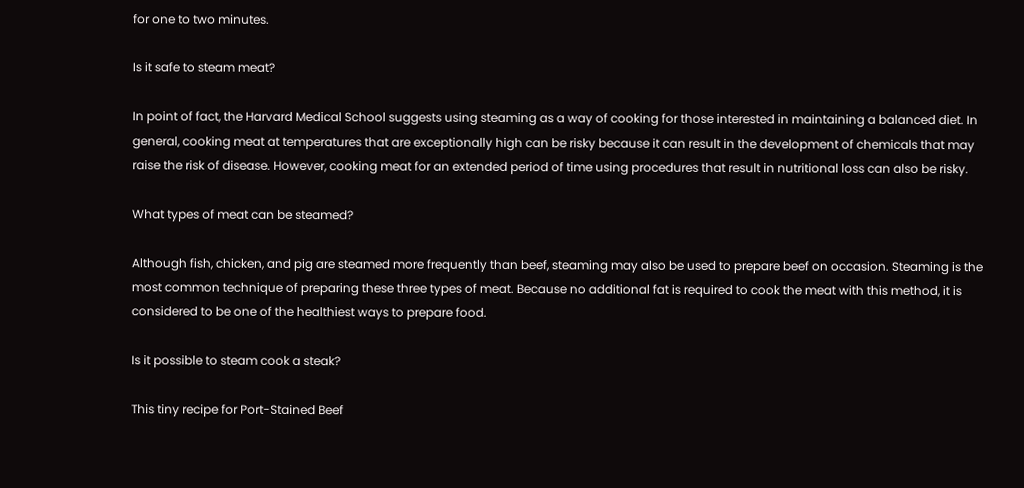for one to two minutes.

Is it safe to steam meat?

In point of fact, the Harvard Medical School suggests using steaming as a way of cooking for those interested in maintaining a balanced diet. In general, cooking meat at temperatures that are exceptionally high can be risky because it can result in the development of chemicals that may raise the risk of disease. However, cooking meat for an extended period of time using procedures that result in nutritional loss can also be risky.

What types of meat can be steamed?

Although fish, chicken, and pig are steamed more frequently than beef, steaming may also be used to prepare beef on occasion. Steaming is the most common technique of preparing these three types of meat. Because no additional fat is required to cook the meat with this method, it is considered to be one of the healthiest ways to prepare food.

Is it possible to steam cook a steak?

This tiny recipe for Port-Stained Beef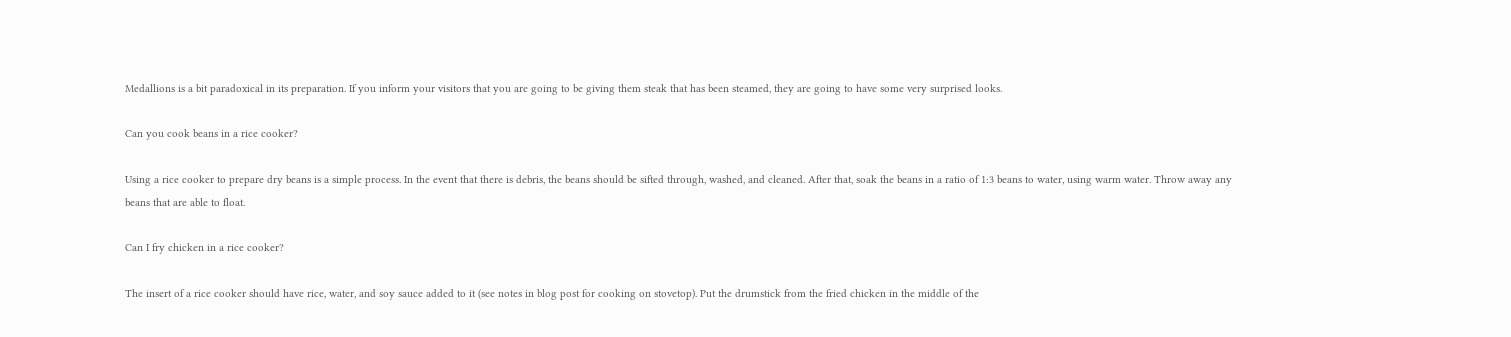Medallions is a bit paradoxical in its preparation. If you inform your visitors that you are going to be giving them steak that has been steamed, they are going to have some very surprised looks.

Can you cook beans in a rice cooker?

Using a rice cooker to prepare dry beans is a simple process. In the event that there is debris, the beans should be sifted through, washed, and cleaned. After that, soak the beans in a ratio of 1:3 beans to water, using warm water. Throw away any beans that are able to float.

Can I fry chicken in a rice cooker?

The insert of a rice cooker should have rice, water, and soy sauce added to it (see notes in blog post for cooking on stovetop). Put the drumstick from the fried chicken in the middle of the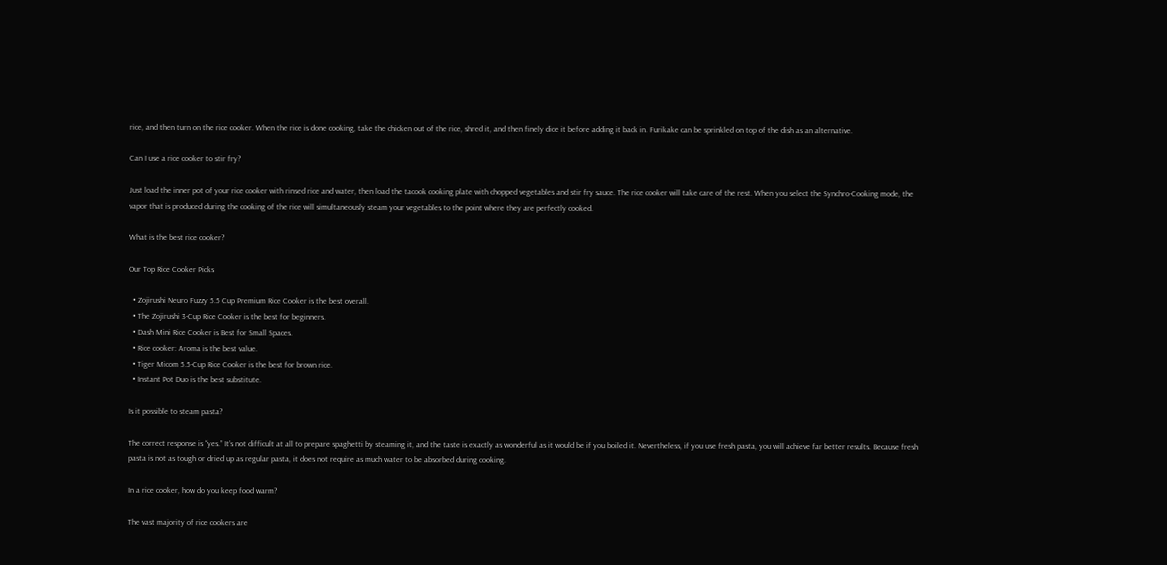rice, and then turn on the rice cooker. When the rice is done cooking, take the chicken out of the rice, shred it, and then finely dice it before adding it back in. Furikake can be sprinkled on top of the dish as an alternative.

Can I use a rice cooker to stir fry?

Just load the inner pot of your rice cooker with rinsed rice and water, then load the tacook cooking plate with chopped vegetables and stir fry sauce. The rice cooker will take care of the rest. When you select the Synchro-Cooking mode, the vapor that is produced during the cooking of the rice will simultaneously steam your vegetables to the point where they are perfectly cooked.

What is the best rice cooker?

Our Top Rice Cooker Picks

  • Zojirushi Neuro Fuzzy 5.5 Cup Premium Rice Cooker is the best overall.
  • The Zojirushi 3-Cup Rice Cooker is the best for beginners.
  • Dash Mini Rice Cooker is Best for Small Spaces.
  • Rice cooker: Aroma is the best value.
  • Tiger Micom 5.5-Cup Rice Cooker is the best for brown rice.
  • Instant Pot Duo is the best substitute.

Is it possible to steam pasta?

The correct response is “yes.” It’s not difficult at all to prepare spaghetti by steaming it, and the taste is exactly as wonderful as it would be if you boiled it. Nevertheless, if you use fresh pasta, you will achieve far better results. Because fresh pasta is not as tough or dried up as regular pasta, it does not require as much water to be absorbed during cooking.

In a rice cooker, how do you keep food warm?

The vast majority of rice cookers are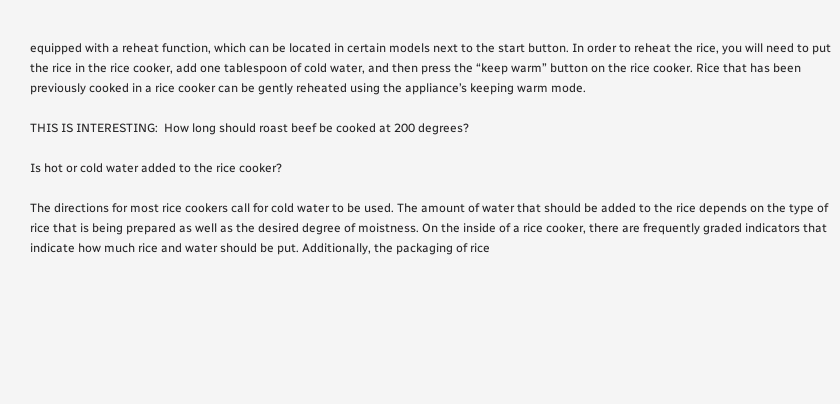equipped with a reheat function, which can be located in certain models next to the start button. In order to reheat the rice, you will need to put the rice in the rice cooker, add one tablespoon of cold water, and then press the “keep warm” button on the rice cooker. Rice that has been previously cooked in a rice cooker can be gently reheated using the appliance’s keeping warm mode.

THIS IS INTERESTING:  How long should roast beef be cooked at 200 degrees?

Is hot or cold water added to the rice cooker?

The directions for most rice cookers call for cold water to be used. The amount of water that should be added to the rice depends on the type of rice that is being prepared as well as the desired degree of moistness. On the inside of a rice cooker, there are frequently graded indicators that indicate how much rice and water should be put. Additionally, the packaging of rice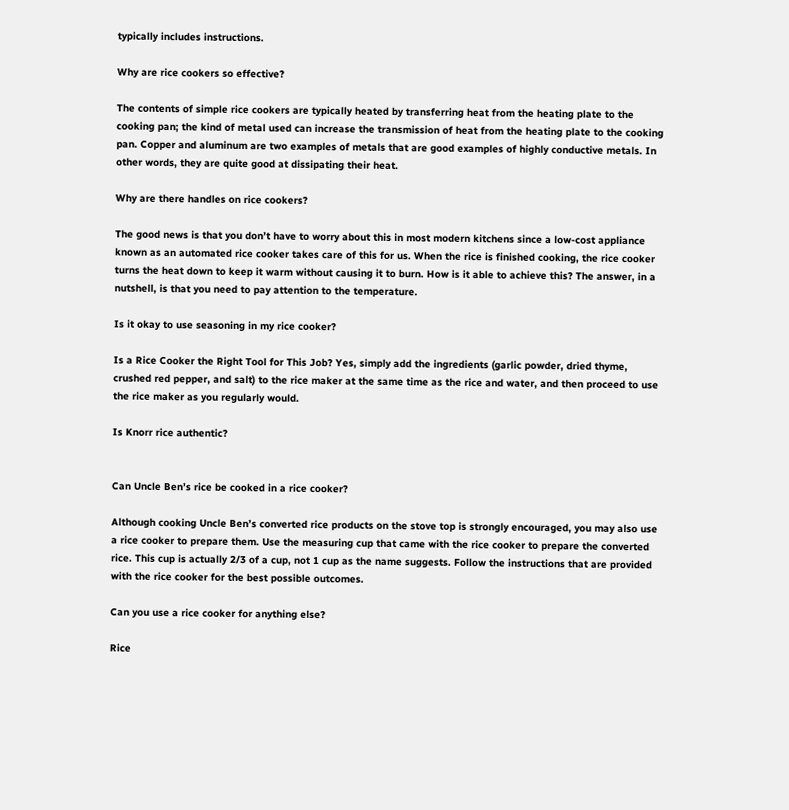typically includes instructions.

Why are rice cookers so effective?

The contents of simple rice cookers are typically heated by transferring heat from the heating plate to the cooking pan; the kind of metal used can increase the transmission of heat from the heating plate to the cooking pan. Copper and aluminum are two examples of metals that are good examples of highly conductive metals. In other words, they are quite good at dissipating their heat.

Why are there handles on rice cookers?

The good news is that you don’t have to worry about this in most modern kitchens since a low-cost appliance known as an automated rice cooker takes care of this for us. When the rice is finished cooking, the rice cooker turns the heat down to keep it warm without causing it to burn. How is it able to achieve this? The answer, in a nutshell, is that you need to pay attention to the temperature.

Is it okay to use seasoning in my rice cooker?

Is a Rice Cooker the Right Tool for This Job? Yes, simply add the ingredients (garlic powder, dried thyme, crushed red pepper, and salt) to the rice maker at the same time as the rice and water, and then proceed to use the rice maker as you regularly would.

Is Knorr rice authentic?


Can Uncle Ben’s rice be cooked in a rice cooker?

Although cooking Uncle Ben’s converted rice products on the stove top is strongly encouraged, you may also use a rice cooker to prepare them. Use the measuring cup that came with the rice cooker to prepare the converted rice. This cup is actually 2/3 of a cup, not 1 cup as the name suggests. Follow the instructions that are provided with the rice cooker for the best possible outcomes.

Can you use a rice cooker for anything else?

Rice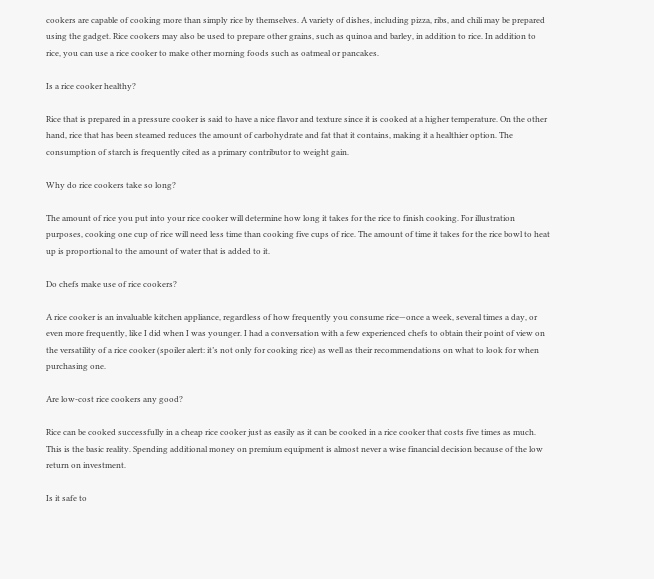cookers are capable of cooking more than simply rice by themselves. A variety of dishes, including pizza, ribs, and chili may be prepared using the gadget. Rice cookers may also be used to prepare other grains, such as quinoa and barley, in addition to rice. In addition to rice, you can use a rice cooker to make other morning foods such as oatmeal or pancakes.

Is a rice cooker healthy?

Rice that is prepared in a pressure cooker is said to have a nice flavor and texture since it is cooked at a higher temperature. On the other hand, rice that has been steamed reduces the amount of carbohydrate and fat that it contains, making it a healthier option. The consumption of starch is frequently cited as a primary contributor to weight gain.

Why do rice cookers take so long?

The amount of rice you put into your rice cooker will determine how long it takes for the rice to finish cooking. For illustration purposes, cooking one cup of rice will need less time than cooking five cups of rice. The amount of time it takes for the rice bowl to heat up is proportional to the amount of water that is added to it.

Do chefs make use of rice cookers?

A rice cooker is an invaluable kitchen appliance, regardless of how frequently you consume rice—once a week, several times a day, or even more frequently, like I did when I was younger. I had a conversation with a few experienced chefs to obtain their point of view on the versatility of a rice cooker (spoiler alert: it’s not only for cooking rice) as well as their recommendations on what to look for when purchasing one.

Are low-cost rice cookers any good?

Rice can be cooked successfully in a cheap rice cooker just as easily as it can be cooked in a rice cooker that costs five times as much. This is the basic reality. Spending additional money on premium equipment is almost never a wise financial decision because of the low return on investment.

Is it safe to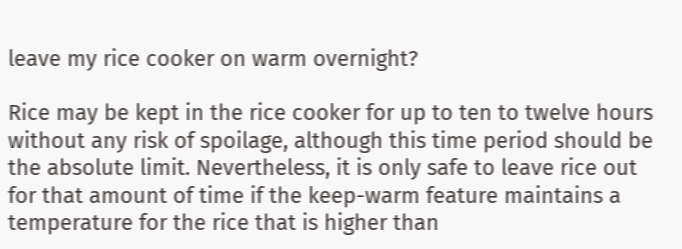leave my rice cooker on warm overnight?

Rice may be kept in the rice cooker for up to ten to twelve hours without any risk of spoilage, although this time period should be the absolute limit. Nevertheless, it is only safe to leave rice out for that amount of time if the keep-warm feature maintains a temperature for the rice that is higher than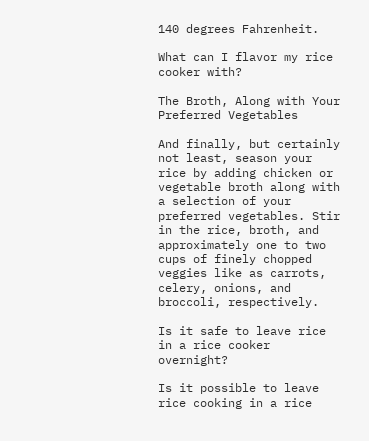140 degrees Fahrenheit.

What can I flavor my rice cooker with?

The Broth, Along with Your Preferred Vegetables

And finally, but certainly not least, season your rice by adding chicken or vegetable broth along with a selection of your preferred vegetables. Stir in the rice, broth, and approximately one to two cups of finely chopped veggies like as carrots, celery, onions, and broccoli, respectively.

Is it safe to leave rice in a rice cooker overnight?

Is it possible to leave rice cooking in a rice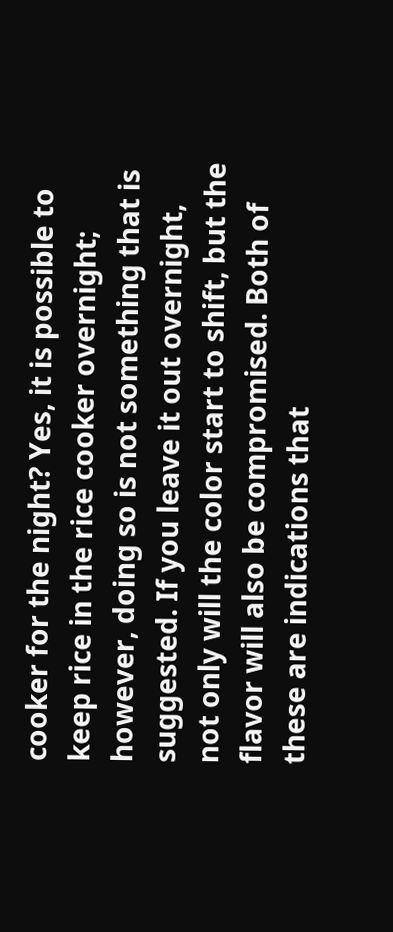cooker for the night? Yes, it is possible to keep rice in the rice cooker overnight; however, doing so is not something that is suggested. If you leave it out overnight, not only will the color start to shift, but the flavor will also be compromised. Both of these are indications that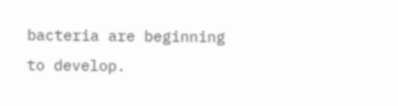bacteria are beginning to develop.